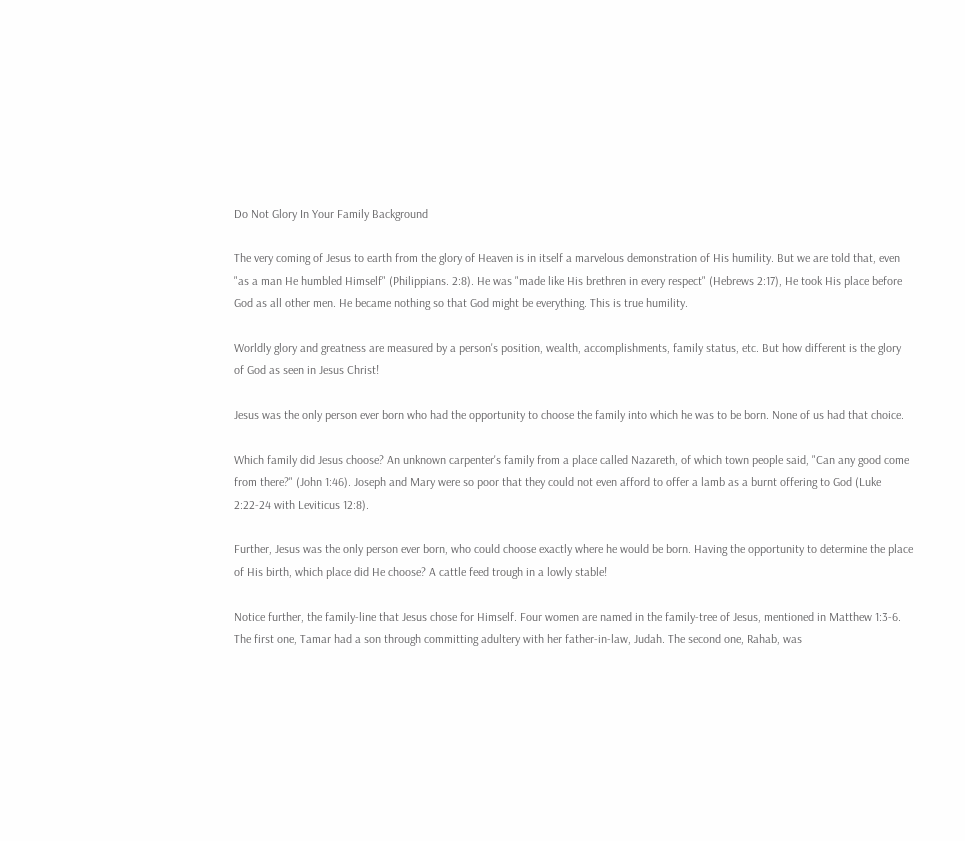Do Not Glory In Your Family Background

The very coming of Jesus to earth from the glory of Heaven is in itself a marvelous demonstration of His humility. But we are told that, even "as a man He humbled Himself" (Philippians. 2:8). He was "made like His brethren in every respect" (Hebrews 2:17), He took His place before God as all other men. He became nothing so that God might be everything. This is true humility.

Worldly glory and greatness are measured by a person's position, wealth, accomplishments, family status, etc. But how different is the glory of God as seen in Jesus Christ!

Jesus was the only person ever born who had the opportunity to choose the family into which he was to be born. None of us had that choice.

Which family did Jesus choose? An unknown carpenter's family from a place called Nazareth, of which town people said, "Can any good come from there?" (John 1:46). Joseph and Mary were so poor that they could not even afford to offer a lamb as a burnt offering to God (Luke 2:22-24 with Leviticus 12:8).

Further, Jesus was the only person ever born, who could choose exactly where he would be born. Having the opportunity to determine the place of His birth, which place did He choose? A cattle feed trough in a lowly stable!

Notice further, the family-line that Jesus chose for Himself. Four women are named in the family-tree of Jesus, mentioned in Matthew 1:3-6. The first one, Tamar had a son through committing adultery with her father-in-law, Judah. The second one, Rahab, was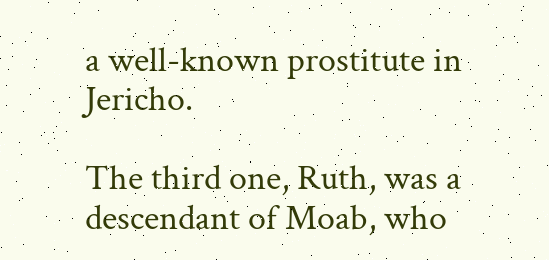a well-known prostitute in Jericho.

The third one, Ruth, was a descendant of Moab, who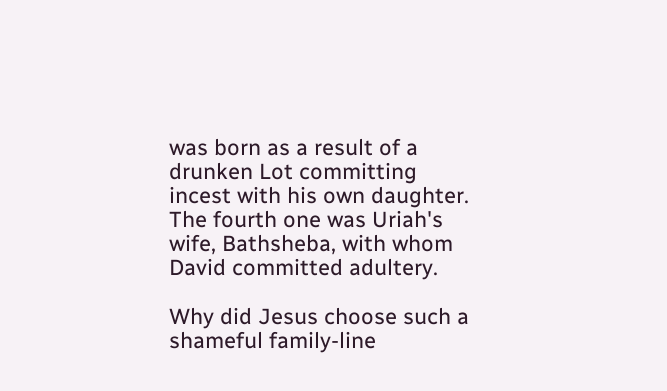was born as a result of a drunken Lot committing incest with his own daughter. The fourth one was Uriah's wife, Bathsheba, with whom David committed adultery.

Why did Jesus choose such a shameful family-line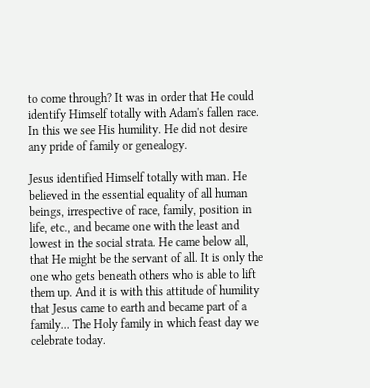to come through? It was in order that He could identify Himself totally with Adam's fallen race. In this we see His humility. He did not desire any pride of family or genealogy.

Jesus identified Himself totally with man. He believed in the essential equality of all human beings, irrespective of race, family, position in life, etc., and became one with the least and lowest in the social strata. He came below all, that He might be the servant of all. It is only the one who gets beneath others who is able to lift them up. And it is with this attitude of humility that Jesus came to earth and became part of a family... The Holy family in which feast day we celebrate today.